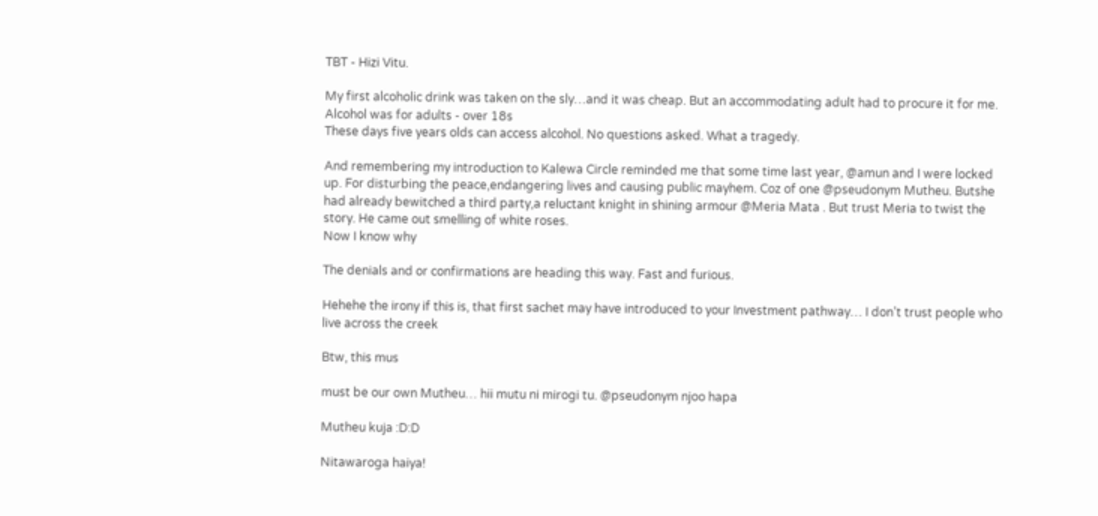TBT - Hizi Vitu.

My first alcoholic drink was taken on the sly…and it was cheap. But an accommodating adult had to procure it for me. Alcohol was for adults - over 18s
These days five years olds can access alcohol. No questions asked. What a tragedy.

And remembering my introduction to Kalewa Circle reminded me that some time last year, @amun and I were locked up. For disturbing the peace,endangering lives and causing public mayhem. Coz of one @pseudonym Mutheu. Butshe had already bewitched a third party,a reluctant knight in shining armour @Meria Mata . But trust Meria to twist the story. He came out smelling of white roses.
Now I know why

The denials and or confirmations are heading this way. Fast and furious.

Hehehe the irony if this is, that first sachet may have introduced to your Investment pathway… I don’t trust people who live across the creek

Btw, this mus

must be our own Mutheu… hii mutu ni mirogi tu. @pseudonym njoo hapa

Mutheu kuja :D:D

Nitawaroga haiya!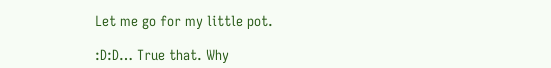Let me go for my little pot.

:D:D… True that. Why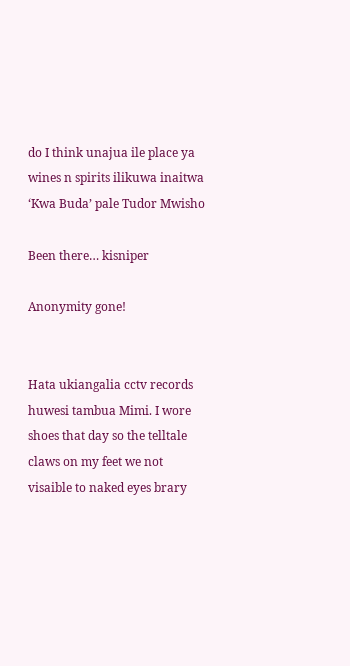do I think unajua ile place ya wines n spirits ilikuwa inaitwa ‘Kwa Buda’ pale Tudor Mwisho

Been there… kisniper

Anonymity gone!


Hata ukiangalia cctv records huwesi tambua Mimi. I wore shoes that day so the telltale claws on my feet we not visaible to naked eyes brary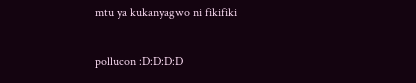mtu ya kukanyagwo ni fikifiki

pollucon :D:D:D:D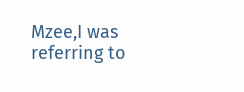Mzee,I was referring to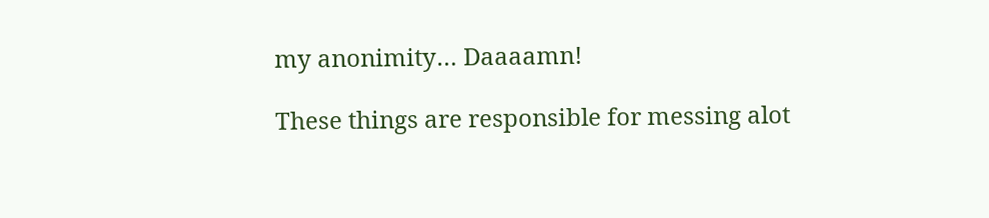my anonimity… Daaaamn!

These things are responsible for messing alot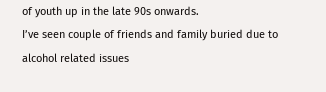of youth up in the late 90s onwards.
I’ve seen couple of friends and family buried due to alcohol related issues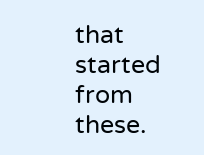that started from these.